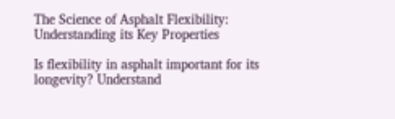The Science of Asphalt Flexibility: Understanding its Key Properties

Is flexibility in asphalt important for its longevity? Understand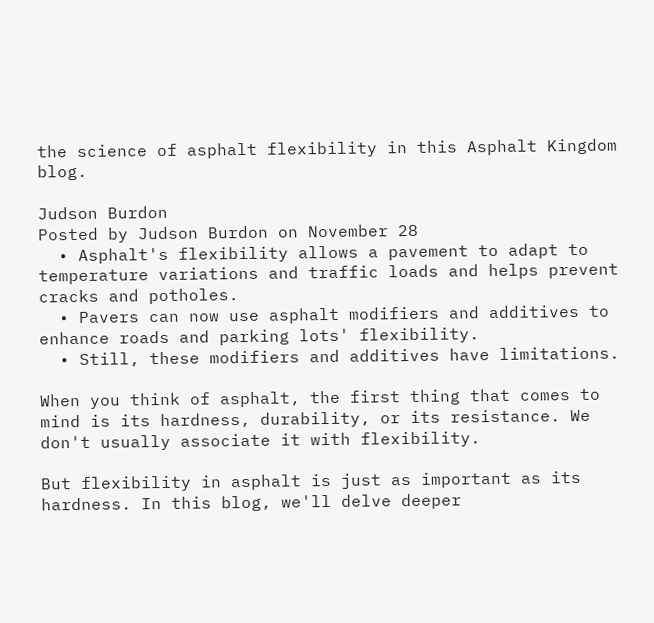the science of asphalt flexibility in this Asphalt Kingdom blog.

Judson Burdon
Posted by Judson Burdon on November 28
  • Asphalt's flexibility allows a pavement to adapt to temperature variations and traffic loads and helps prevent cracks and potholes.
  • Pavers can now use asphalt modifiers and additives to enhance roads and parking lots' flexibility.
  • Still, these modifiers and additives have limitations.

When you think of asphalt, the first thing that comes to mind is its hardness, durability, or its resistance. We don't usually associate it with flexibility.

But flexibility in asphalt is just as important as its hardness. In this blog, we'll delve deeper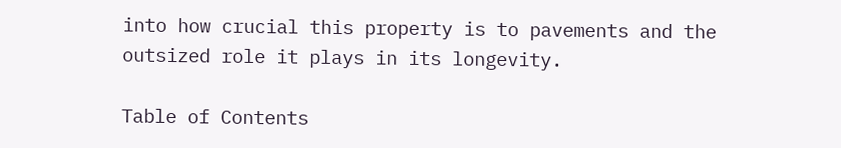into how crucial this property is to pavements and the outsized role it plays in its longevity.

Table of Contents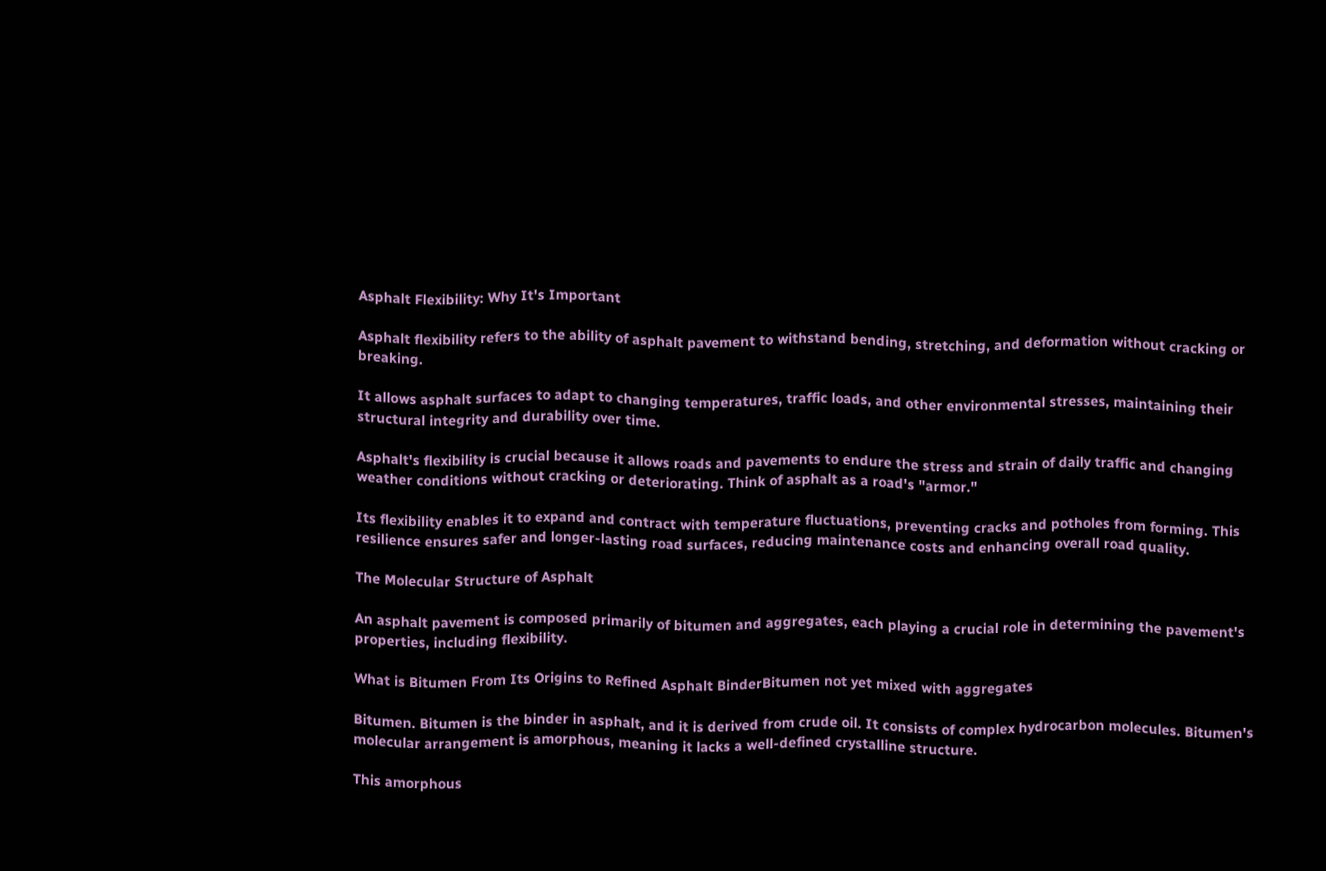Asphalt Flexibility: Why It's Important

Asphalt flexibility refers to the ability of asphalt pavement to withstand bending, stretching, and deformation without cracking or breaking.

It allows asphalt surfaces to adapt to changing temperatures, traffic loads, and other environmental stresses, maintaining their structural integrity and durability over time.

Asphalt's flexibility is crucial because it allows roads and pavements to endure the stress and strain of daily traffic and changing weather conditions without cracking or deteriorating. Think of asphalt as a road's "armor."

Its flexibility enables it to expand and contract with temperature fluctuations, preventing cracks and potholes from forming. This resilience ensures safer and longer-lasting road surfaces, reducing maintenance costs and enhancing overall road quality.

The Molecular Structure of Asphalt

An asphalt pavement is composed primarily of bitumen and aggregates, each playing a crucial role in determining the pavement's properties, including flexibility.

What is Bitumen From Its Origins to Refined Asphalt BinderBitumen not yet mixed with aggregates

Bitumen. Bitumen is the binder in asphalt, and it is derived from crude oil. It consists of complex hydrocarbon molecules. Bitumen's molecular arrangement is amorphous, meaning it lacks a well-defined crystalline structure.

This amorphous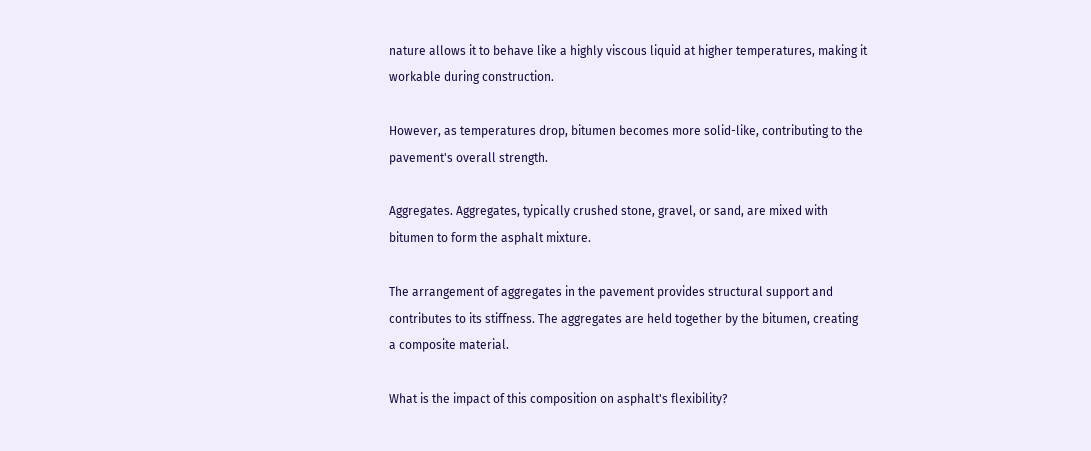nature allows it to behave like a highly viscous liquid at higher temperatures, making it workable during construction.

However, as temperatures drop, bitumen becomes more solid-like, contributing to the pavement's overall strength.

Aggregates. Aggregates, typically crushed stone, gravel, or sand, are mixed with bitumen to form the asphalt mixture.

The arrangement of aggregates in the pavement provides structural support and contributes to its stiffness. The aggregates are held together by the bitumen, creating a composite material.

What is the impact of this composition on asphalt's flexibility?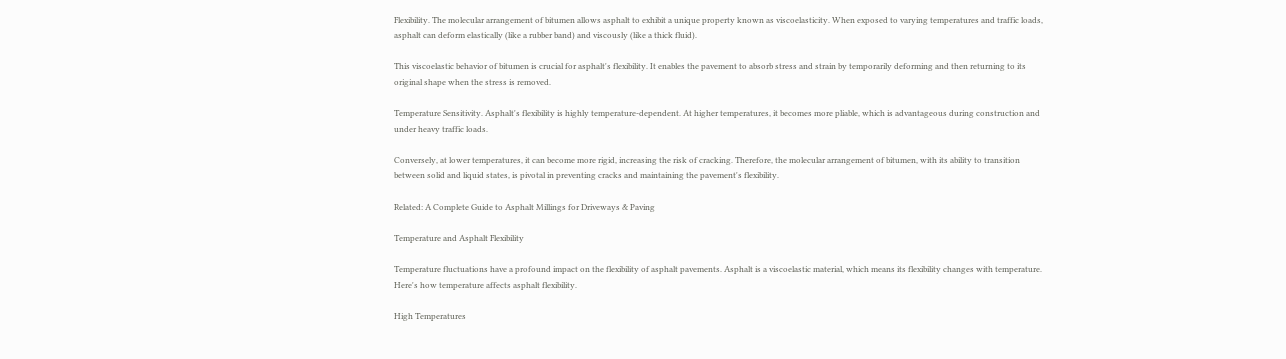Flexibility. The molecular arrangement of bitumen allows asphalt to exhibit a unique property known as viscoelasticity. When exposed to varying temperatures and traffic loads, asphalt can deform elastically (like a rubber band) and viscously (like a thick fluid).

This viscoelastic behavior of bitumen is crucial for asphalt's flexibility. It enables the pavement to absorb stress and strain by temporarily deforming and then returning to its original shape when the stress is removed.

Temperature Sensitivity. Asphalt's flexibility is highly temperature-dependent. At higher temperatures, it becomes more pliable, which is advantageous during construction and under heavy traffic loads.

Conversely, at lower temperatures, it can become more rigid, increasing the risk of cracking. Therefore, the molecular arrangement of bitumen, with its ability to transition between solid and liquid states, is pivotal in preventing cracks and maintaining the pavement's flexibility.

Related: A Complete Guide to Asphalt Millings for Driveways & Paving

Temperature and Asphalt Flexibility

Temperature fluctuations have a profound impact on the flexibility of asphalt pavements. Asphalt is a viscoelastic material, which means its flexibility changes with temperature. Here's how temperature affects asphalt flexibility.

High Temperatures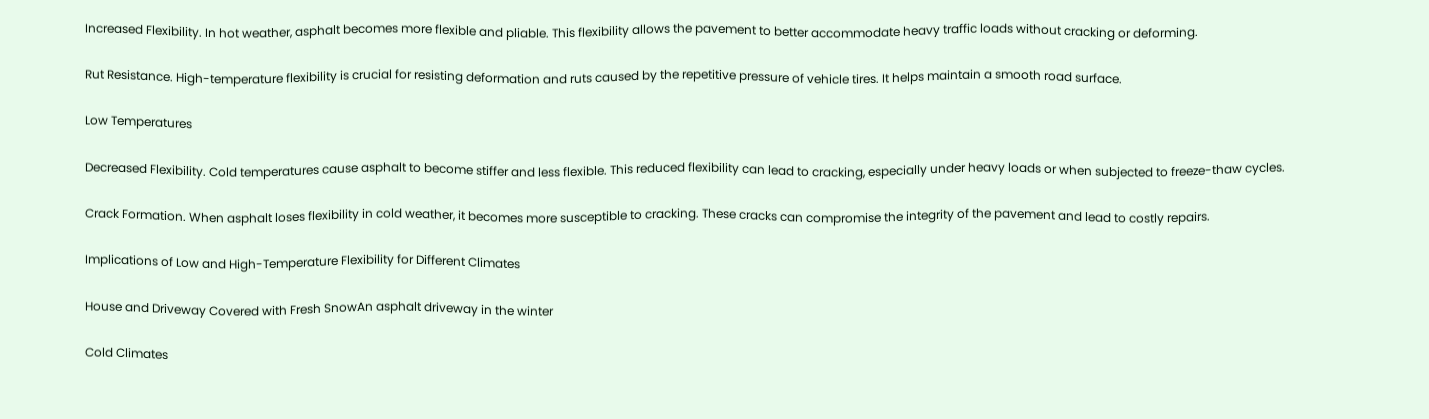Increased Flexibility. In hot weather, asphalt becomes more flexible and pliable. This flexibility allows the pavement to better accommodate heavy traffic loads without cracking or deforming.

Rut Resistance. High-temperature flexibility is crucial for resisting deformation and ruts caused by the repetitive pressure of vehicle tires. It helps maintain a smooth road surface.

Low Temperatures

Decreased Flexibility. Cold temperatures cause asphalt to become stiffer and less flexible. This reduced flexibility can lead to cracking, especially under heavy loads or when subjected to freeze-thaw cycles.

Crack Formation. When asphalt loses flexibility in cold weather, it becomes more susceptible to cracking. These cracks can compromise the integrity of the pavement and lead to costly repairs.

Implications of Low and High-Temperature Flexibility for Different Climates

House and Driveway Covered with Fresh SnowAn asphalt driveway in the winter

Cold Climates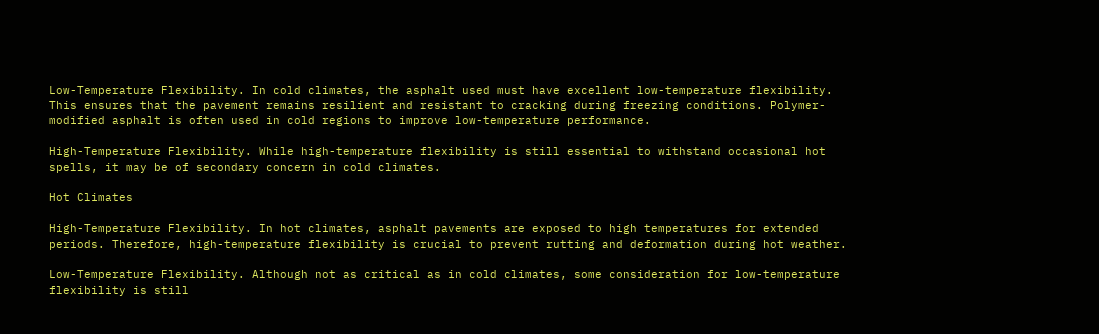Low-Temperature Flexibility. In cold climates, the asphalt used must have excellent low-temperature flexibility. This ensures that the pavement remains resilient and resistant to cracking during freezing conditions. Polymer-modified asphalt is often used in cold regions to improve low-temperature performance.

High-Temperature Flexibility. While high-temperature flexibility is still essential to withstand occasional hot spells, it may be of secondary concern in cold climates.

Hot Climates

High-Temperature Flexibility. In hot climates, asphalt pavements are exposed to high temperatures for extended periods. Therefore, high-temperature flexibility is crucial to prevent rutting and deformation during hot weather.

Low-Temperature Flexibility. Although not as critical as in cold climates, some consideration for low-temperature flexibility is still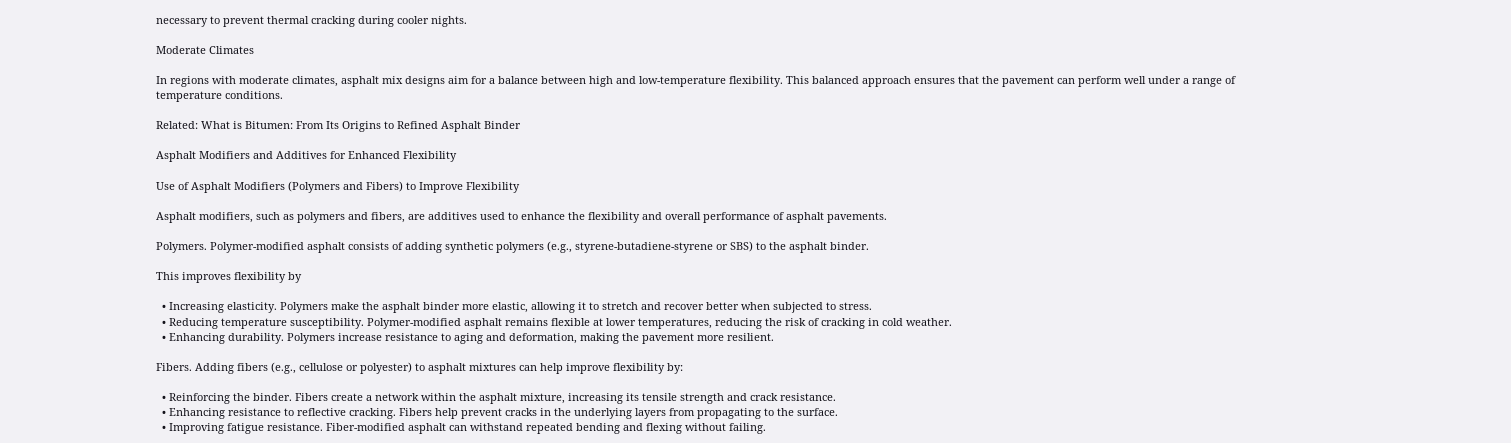necessary to prevent thermal cracking during cooler nights.

Moderate Climates

In regions with moderate climates, asphalt mix designs aim for a balance between high and low-temperature flexibility. This balanced approach ensures that the pavement can perform well under a range of temperature conditions.

Related: What is Bitumen: From Its Origins to Refined Asphalt Binder

Asphalt Modifiers and Additives for Enhanced Flexibility

Use of Asphalt Modifiers (Polymers and Fibers) to Improve Flexibility

Asphalt modifiers, such as polymers and fibers, are additives used to enhance the flexibility and overall performance of asphalt pavements.

Polymers. Polymer-modified asphalt consists of adding synthetic polymers (e.g., styrene-butadiene-styrene or SBS) to the asphalt binder.

This improves flexibility by

  • Increasing elasticity. Polymers make the asphalt binder more elastic, allowing it to stretch and recover better when subjected to stress.
  • Reducing temperature susceptibility. Polymer-modified asphalt remains flexible at lower temperatures, reducing the risk of cracking in cold weather.
  • Enhancing durability. Polymers increase resistance to aging and deformation, making the pavement more resilient.

Fibers. Adding fibers (e.g., cellulose or polyester) to asphalt mixtures can help improve flexibility by:

  • Reinforcing the binder. Fibers create a network within the asphalt mixture, increasing its tensile strength and crack resistance.
  • Enhancing resistance to reflective cracking. Fibers help prevent cracks in the underlying layers from propagating to the surface.
  • Improving fatigue resistance. Fiber-modified asphalt can withstand repeated bending and flexing without failing.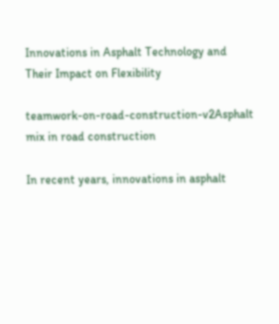Innovations in Asphalt Technology and Their Impact on Flexibility

teamwork-on-road-construction-v2Asphalt mix in road construction

In recent years, innovations in asphalt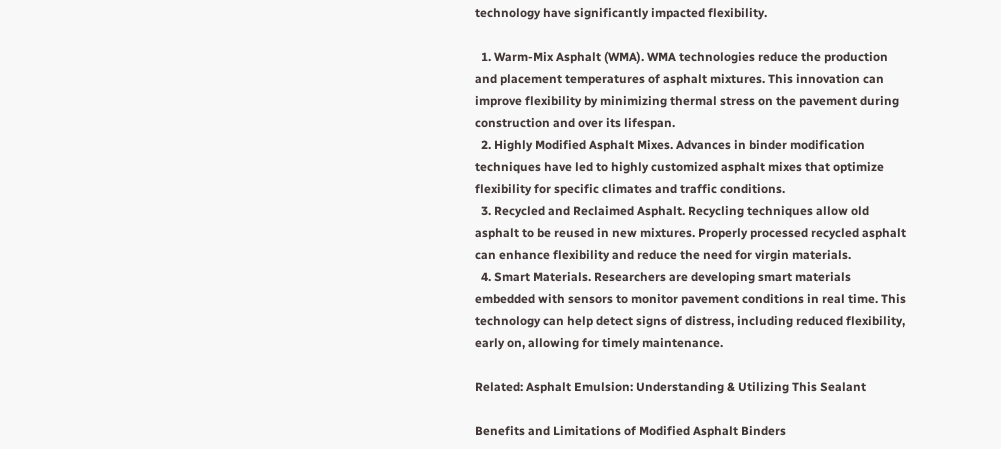technology have significantly impacted flexibility.

  1. Warm-Mix Asphalt (WMA). WMA technologies reduce the production and placement temperatures of asphalt mixtures. This innovation can improve flexibility by minimizing thermal stress on the pavement during construction and over its lifespan.
  2. Highly Modified Asphalt Mixes. Advances in binder modification techniques have led to highly customized asphalt mixes that optimize flexibility for specific climates and traffic conditions.
  3. Recycled and Reclaimed Asphalt. Recycling techniques allow old asphalt to be reused in new mixtures. Properly processed recycled asphalt can enhance flexibility and reduce the need for virgin materials.
  4. Smart Materials. Researchers are developing smart materials embedded with sensors to monitor pavement conditions in real time. This technology can help detect signs of distress, including reduced flexibility, early on, allowing for timely maintenance.

Related: Asphalt Emulsion: Understanding & Utilizing This Sealant

Benefits and Limitations of Modified Asphalt Binders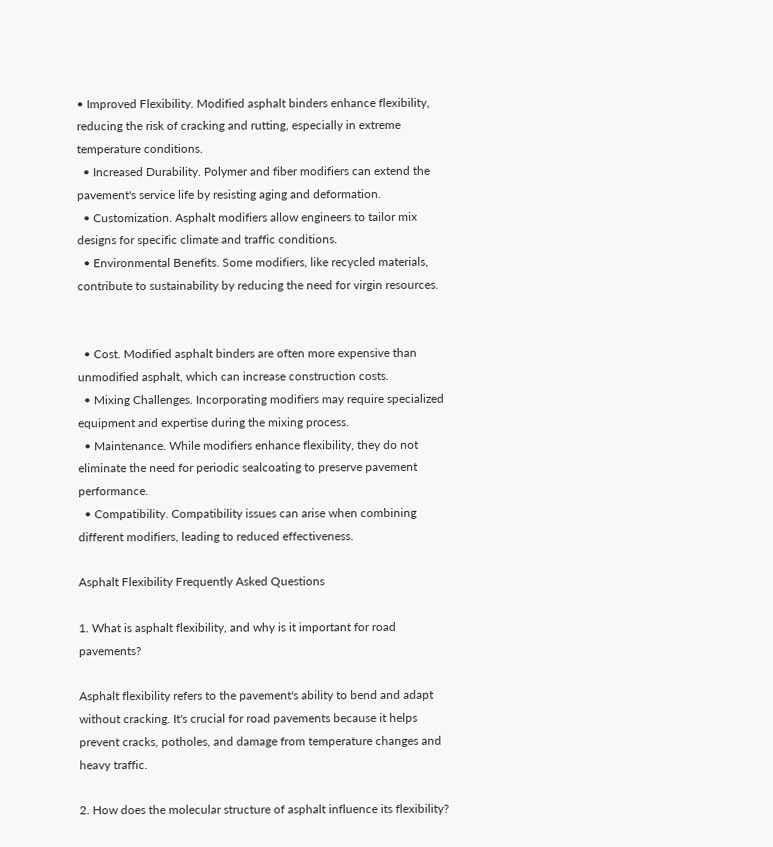• Improved Flexibility. Modified asphalt binders enhance flexibility, reducing the risk of cracking and rutting, especially in extreme temperature conditions.
  • Increased Durability. Polymer and fiber modifiers can extend the pavement's service life by resisting aging and deformation.
  • Customization. Asphalt modifiers allow engineers to tailor mix designs for specific climate and traffic conditions.
  • Environmental Benefits. Some modifiers, like recycled materials, contribute to sustainability by reducing the need for virgin resources.


  • Cost. Modified asphalt binders are often more expensive than unmodified asphalt, which can increase construction costs.
  • Mixing Challenges. Incorporating modifiers may require specialized equipment and expertise during the mixing process.
  • Maintenance. While modifiers enhance flexibility, they do not eliminate the need for periodic sealcoating to preserve pavement performance.
  • Compatibility. Compatibility issues can arise when combining different modifiers, leading to reduced effectiveness.

Asphalt Flexibility Frequently Asked Questions

1. What is asphalt flexibility, and why is it important for road pavements?

Asphalt flexibility refers to the pavement's ability to bend and adapt without cracking. It's crucial for road pavements because it helps prevent cracks, potholes, and damage from temperature changes and heavy traffic.

2. How does the molecular structure of asphalt influence its flexibility?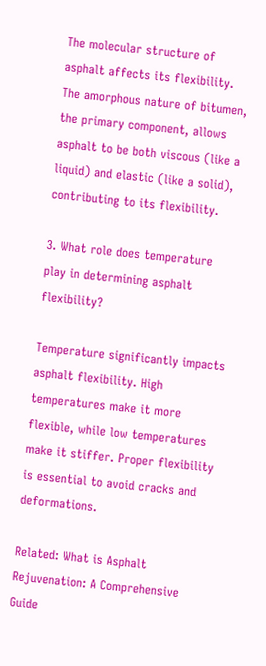The molecular structure of asphalt affects its flexibility. The amorphous nature of bitumen, the primary component, allows asphalt to be both viscous (like a liquid) and elastic (like a solid), contributing to its flexibility.

3. What role does temperature play in determining asphalt flexibility?

Temperature significantly impacts asphalt flexibility. High temperatures make it more flexible, while low temperatures make it stiffer. Proper flexibility is essential to avoid cracks and deformations.

Related: What is Asphalt Rejuvenation: A Comprehensive Guide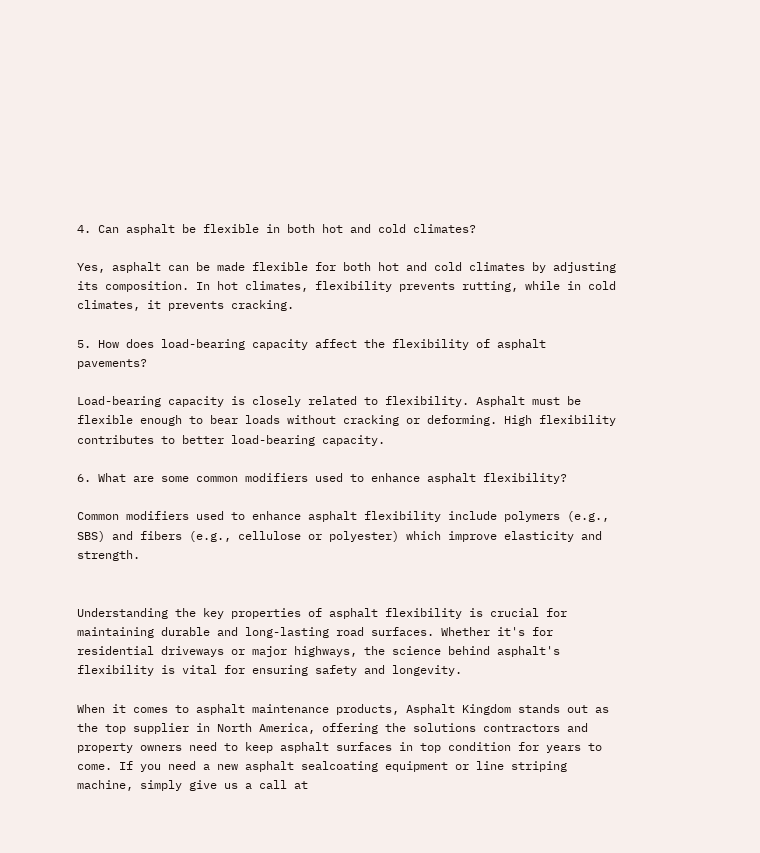4. Can asphalt be flexible in both hot and cold climates?

Yes, asphalt can be made flexible for both hot and cold climates by adjusting its composition. In hot climates, flexibility prevents rutting, while in cold climates, it prevents cracking.

5. How does load-bearing capacity affect the flexibility of asphalt pavements?

Load-bearing capacity is closely related to flexibility. Asphalt must be flexible enough to bear loads without cracking or deforming. High flexibility contributes to better load-bearing capacity.

6. What are some common modifiers used to enhance asphalt flexibility?

Common modifiers used to enhance asphalt flexibility include polymers (e.g., SBS) and fibers (e.g., cellulose or polyester) which improve elasticity and strength.


Understanding the key properties of asphalt flexibility is crucial for maintaining durable and long-lasting road surfaces. Whether it's for residential driveways or major highways, the science behind asphalt's flexibility is vital for ensuring safety and longevity.

When it comes to asphalt maintenance products, Asphalt Kingdom stands out as the top supplier in North America, offering the solutions contractors and property owners need to keep asphalt surfaces in top condition for years to come. If you need a new asphalt sealcoating equipment or line striping machine, simply give us a call at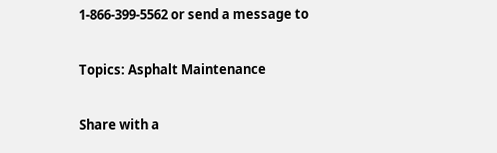1-866-399-5562 or send a message to

Topics: Asphalt Maintenance

Share with a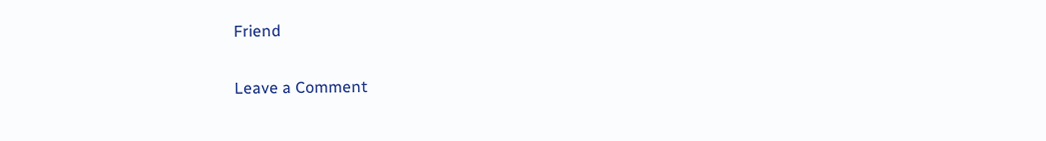Friend

Leave a Comment